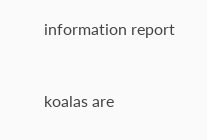information report


koalas are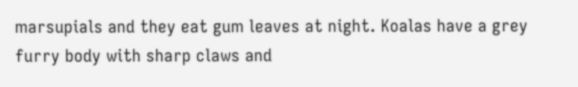marsupials and they eat gum leaves at night. Koalas have a grey furry body with sharp claws and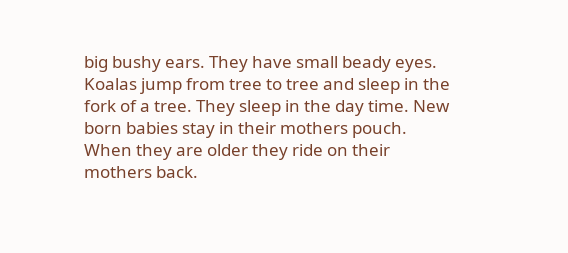big bushy ears. They have small beady eyes. Koalas jump from tree to tree and sleep in the fork of a tree. They sleep in the day time. New born babies stay in their mothers pouch. When they are older they ride on their mothers back.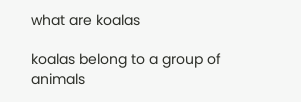what are koalas

koalas belong to a group of animals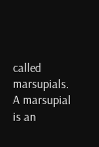called marsupials. A marsupial is an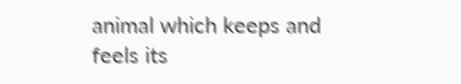animal which keeps and feels its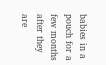babies in a pouch for a few months after they are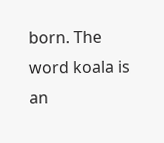born. The word koala is an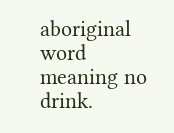aboriginal word meaning no drink.